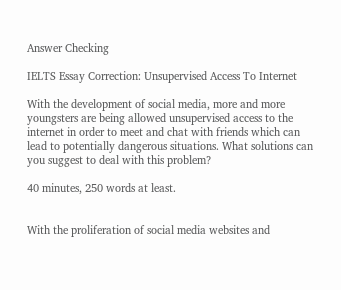Answer Checking

IELTS Essay Correction: Unsupervised Access To Internet

With the development of social media, more and more youngsters are being allowed unsupervised access to the internet in order to meet and chat with friends which can lead to potentially dangerous situations. What solutions can you suggest to deal with this problem?

40 minutes, 250 words at least.


With the proliferation of social media websites and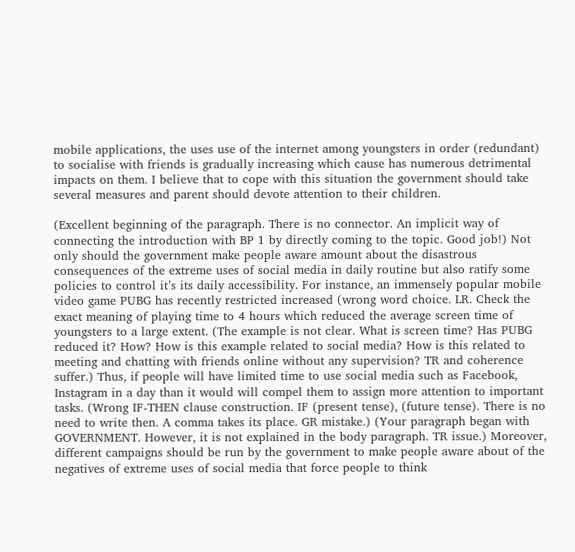mobile applications, the uses use of the internet among youngsters in order (redundant) to socialise with friends is gradually increasing which cause has numerous detrimental impacts on them. I believe that to cope with this situation the government should take several measures and parent should devote attention to their children.

(Excellent beginning of the paragraph. There is no connector. An implicit way of connecting the introduction with BP 1 by directly coming to the topic. Good job!) Not only should the government make people aware amount about the disastrous consequences of the extreme uses of social media in daily routine but also ratify some policies to control it’s its daily accessibility. For instance, an immensely popular mobile video game PUBG has recently restricted increased (wrong word choice. LR. Check the exact meaning of playing time to 4 hours which reduced the average screen time of youngsters to a large extent. (The example is not clear. What is screen time? Has PUBG reduced it? How? How is this example related to social media? How is this related to meeting and chatting with friends online without any supervision? TR and coherence suffer.) Thus, if people will have limited time to use social media such as Facebook, Instagram in a day than it would will compel them to assign more attention to important tasks. (Wrong IF-THEN clause construction. IF (present tense), (future tense). There is no need to write then. A comma takes its place. GR mistake.) (Your paragraph began with GOVERNMENT. However, it is not explained in the body paragraph. TR issue.) Moreover, different campaigns should be run by the government to make people aware about of the negatives of extreme uses of social media that force people to think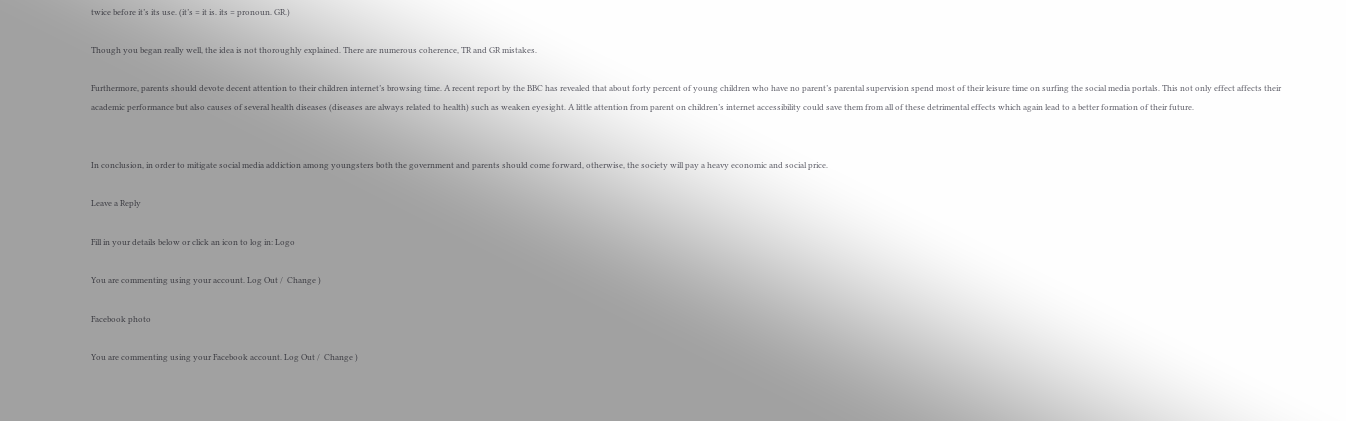twice before it’s its use. (it’s = it is. its = pronoun. GR.)

Though you began really well, the idea is not thoroughly explained. There are numerous coherence, TR and GR mistakes.

Furthermore, parents should devote decent attention to their children internet’s browsing time. A recent report by the BBC has revealed that about forty percent of young children who have no parent’s parental supervision spend most of their leisure time on surfing the social media portals. This not only effect affects their academic performance but also causes of several health diseases (diseases are always related to health) such as weaken eyesight. A little attention from parent on children’s internet accessibility could save them from all of these detrimental effects which again lead to a better formation of their future.


In conclusion, in order to mitigate social media addiction among youngsters both the government and parents should come forward, otherwise, the society will pay a heavy economic and social price.

Leave a Reply

Fill in your details below or click an icon to log in: Logo

You are commenting using your account. Log Out /  Change )

Facebook photo

You are commenting using your Facebook account. Log Out /  Change )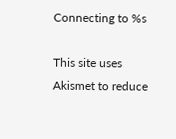Connecting to %s

This site uses Akismet to reduce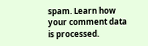spam. Learn how your comment data is processed.